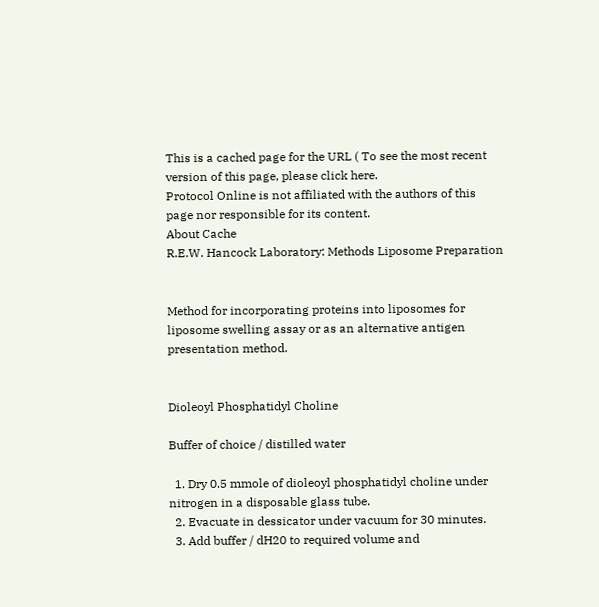This is a cached page for the URL ( To see the most recent version of this page, please click here.
Protocol Online is not affiliated with the authors of this page nor responsible for its content.
About Cache
R.E.W. Hancock Laboratory: Methods Liposome Preparation


Method for incorporating proteins into liposomes for liposome swelling assay or as an alternative antigen presentation method.


Dioleoyl Phosphatidyl Choline

Buffer of choice / distilled water

  1. Dry 0.5 mmole of dioleoyl phosphatidyl choline under nitrogen in a disposable glass tube.
  2. Evacuate in dessicator under vacuum for 30 minutes.
  3. Add buffer / dH20 to required volume and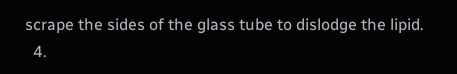scrape the sides of the glass tube to dislodge the lipid.
  4.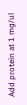Add protein at 1 mg/ul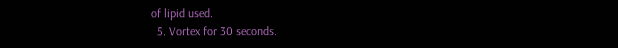of lipid used.
  5. Vortex for 30 seconds.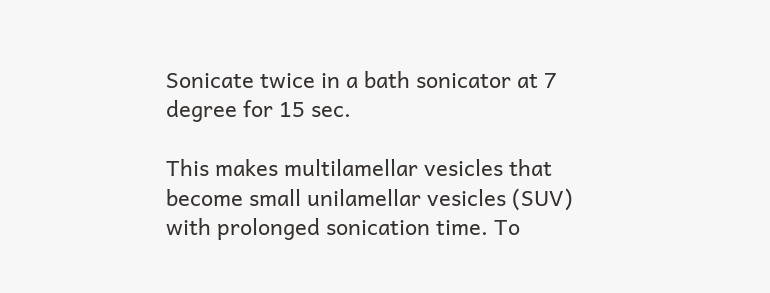Sonicate twice in a bath sonicator at 7 degree for 15 sec.

This makes multilamellar vesicles that become small unilamellar vesicles (SUV) with prolonged sonication time. To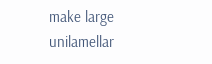make large unilamellar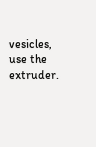vesicles, use the extruder.